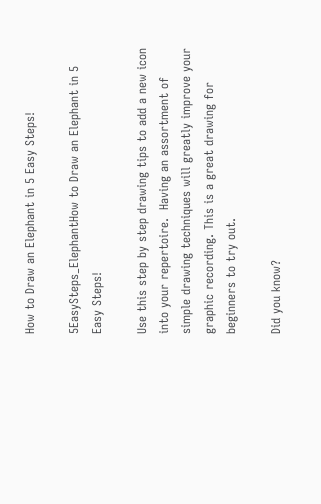How to Draw an Elephant in 5 Easy Steps!

5EasySteps_ElephantHow to Draw an Elephant in 5 Easy Steps!

Use this step by step drawing tips to add a new icon into your repertoire.  Having an assortment of simple drawing techniques will greatly improve your graphic recording. This is a great drawing for beginners to try out.

Did you know?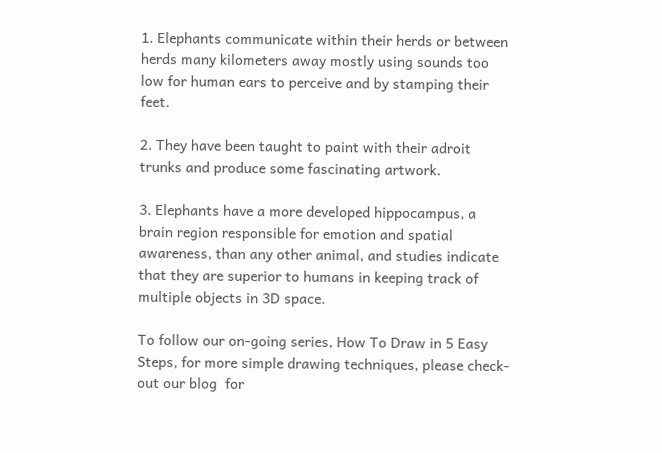1. Elephants communicate within their herds or between herds many kilometers away mostly using sounds too low for human ears to perceive and by stamping their feet.

2. They have been taught to paint with their adroit trunks and produce some fascinating artwork.

3. Elephants have a more developed hippocampus, a brain region responsible for emotion and spatial awareness, than any other animal, and studies indicate that they are superior to humans in keeping track of multiple objects in 3D space.

To follow our on-going series, How To Draw in 5 Easy Steps, for more simple drawing techniques, please check-out our blog  for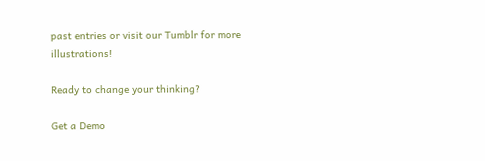past entries or visit our Tumblr for more illustrations!

Ready to change your thinking?

Get a Demo